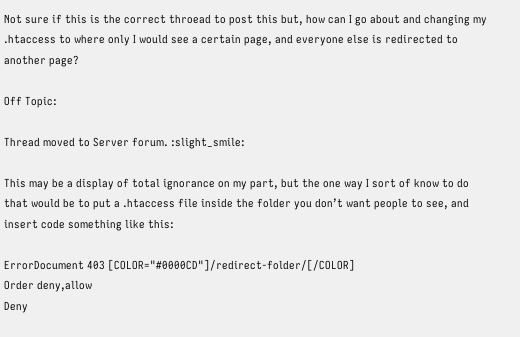Not sure if this is the correct throead to post this but, how can I go about and changing my .htaccess to where only I would see a certain page, and everyone else is redirected to another page?

Off Topic:

Thread moved to Server forum. :slight_smile:

This may be a display of total ignorance on my part, but the one way I sort of know to do that would be to put a .htaccess file inside the folder you don’t want people to see, and insert code something like this:

ErrorDocument 403 [COLOR="#0000CD"]/redirect-folder/[/COLOR]
Order deny,allow
Deny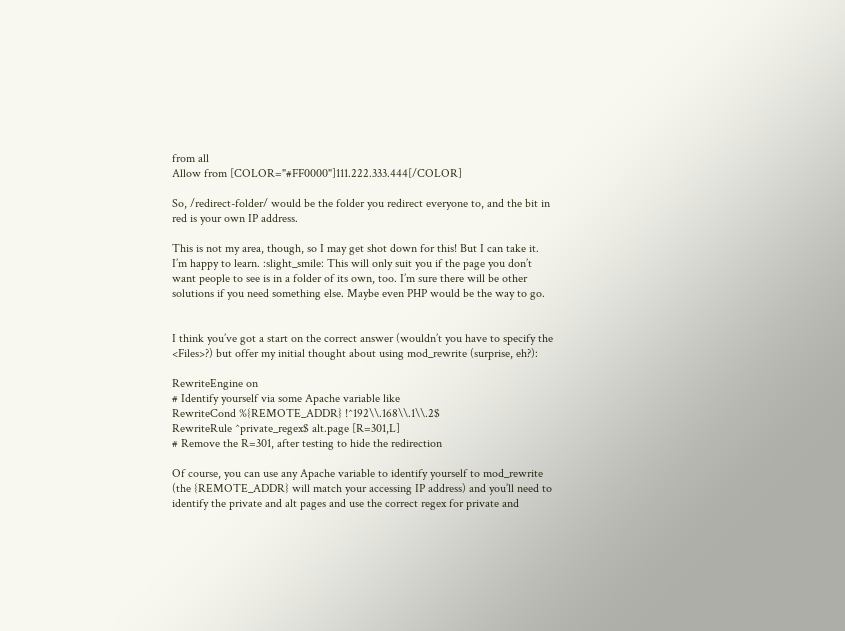from all
Allow from [COLOR="#FF0000"]111.222.333.444[/COLOR]

So, /redirect-folder/ would be the folder you redirect everyone to, and the bit in red is your own IP address.

This is not my area, though, so I may get shot down for this! But I can take it. I’m happy to learn. :slight_smile: This will only suit you if the page you don’t want people to see is in a folder of its own, too. I’m sure there will be other solutions if you need something else. Maybe even PHP would be the way to go.


I think you’ve got a start on the correct answer (wouldn’t you have to specify the <Files>?) but offer my initial thought about using mod_rewrite (surprise, eh?):

RewriteEngine on
# Identify yourself via some Apache variable like
RewriteCond %{REMOTE_ADDR} !^192\\.168\\.1\\.2$
RewriteRule ^private_regex$ alt.page [R=301,L]
# Remove the R=301, after testing to hide the redirection

Of course, you can use any Apache variable to identify yourself to mod_rewrite (the {REMOTE_ADDR} will match your accessing IP address) and you’ll need to identify the private and alt pages and use the correct regex for private and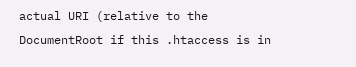actual URI (relative to the DocumentRoot if this .htaccess is in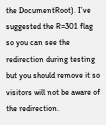the DocumentRoot). I’ve suggested the R=301 flag so you can see the redirection during testing but you should remove it so visitors will not be aware of the redirection.